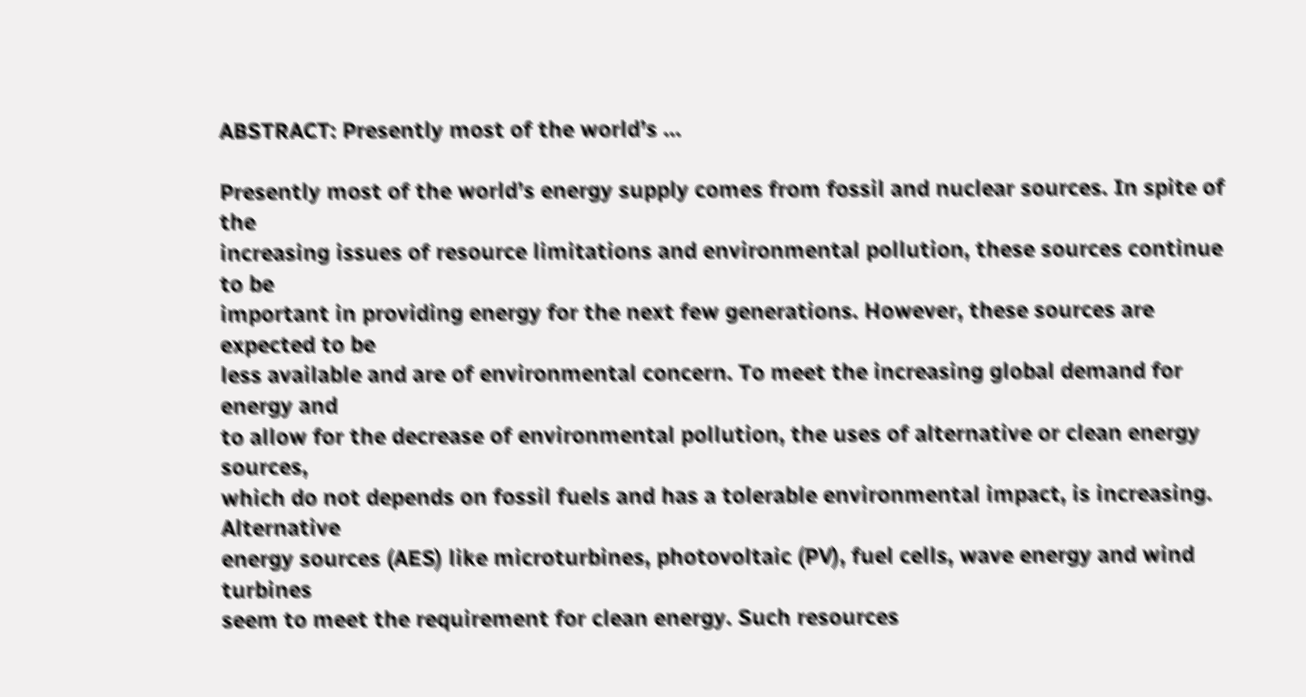ABSTRACT: Presently most of the world’s ...

Presently most of the world’s energy supply comes from fossil and nuclear sources. In spite of the
increasing issues of resource limitations and environmental pollution, these sources continue to be
important in providing energy for the next few generations. However, these sources are expected to be
less available and are of environmental concern. To meet the increasing global demand for energy and
to allow for the decrease of environmental pollution, the uses of alternative or clean energy sources,
which do not depends on fossil fuels and has a tolerable environmental impact, is increasing. Alternative
energy sources (AES) like microturbines, photovoltaic (PV), fuel cells, wave energy and wind turbines
seem to meet the requirement for clean energy. Such resources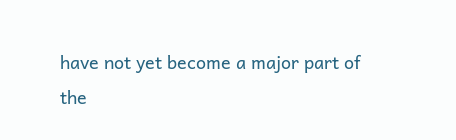have not yet become a major part of
the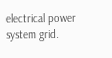electrical power system grid.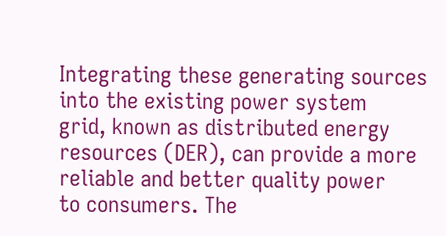Integrating these generating sources into the existing power system
grid, known as distributed energy resources (DER), can provide a more reliable and better quality power
to consumers. The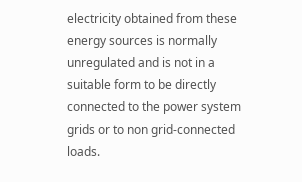electricity obtained from these energy sources is normally unregulated and is not in a
suitable form to be directly connected to the power system grids or to non grid-connected loads.